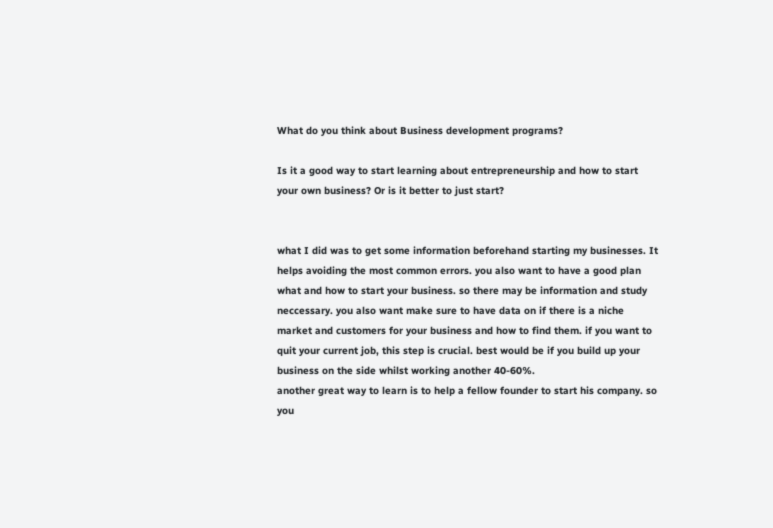What do you think about Business development programs?

Is it a good way to start learning about entrepreneurship and how to start your own business? Or is it better to just start?


what I did was to get some information beforehand starting my businesses. It helps avoiding the most common errors. you also want to have a good plan what and how to start your business. so there may be information and study neccessary. you also want make sure to have data on if there is a niche market and customers for your business and how to find them. if you want to quit your current job, this step is crucial. best would be if you build up your business on the side whilst working another 40-60%.
another great way to learn is to help a fellow founder to start his company. so you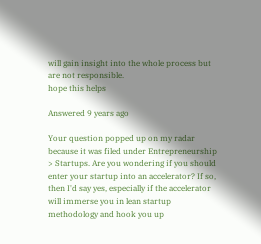will gain insight into the whole process but are not responsible.
hope this helps

Answered 9 years ago

Your question popped up on my radar because it was filed under Entrepreneurship > Startups. Are you wondering if you should enter your startup into an accelerator? If so, then I'd say yes, especially if the accelerator will immerse you in lean startup methodology and hook you up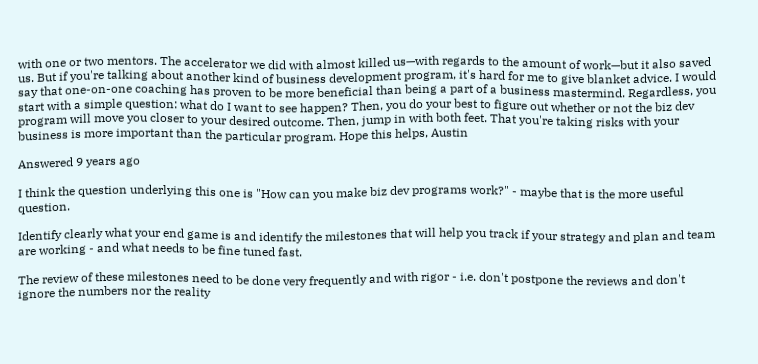with one or two mentors. The accelerator we did with almost killed us—with regards to the amount of work—but it also saved us. But if you're talking about another kind of business development program, it's hard for me to give blanket advice. I would say that one-on-one coaching has proven to be more beneficial than being a part of a business mastermind. Regardless, you start with a simple question: what do I want to see happen? Then, you do your best to figure out whether or not the biz dev program will move you closer to your desired outcome. Then, jump in with both feet. That you're taking risks with your business is more important than the particular program. Hope this helps, Austin

Answered 9 years ago

I think the question underlying this one is "How can you make biz dev programs work?" - maybe that is the more useful question.

Identify clearly what your end game is and identify the milestones that will help you track if your strategy and plan and team are working - and what needs to be fine tuned fast.

The review of these milestones need to be done very frequently and with rigor - i.e. don't postpone the reviews and don't ignore the numbers nor the reality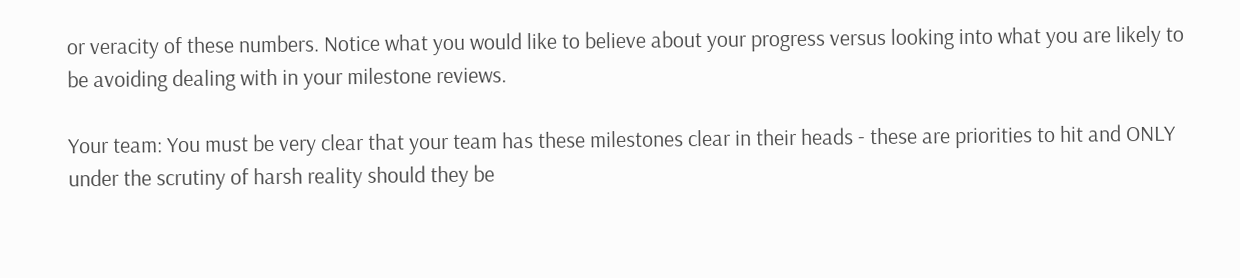or veracity of these numbers. Notice what you would like to believe about your progress versus looking into what you are likely to be avoiding dealing with in your milestone reviews.

Your team: You must be very clear that your team has these milestones clear in their heads - these are priorities to hit and ONLY under the scrutiny of harsh reality should they be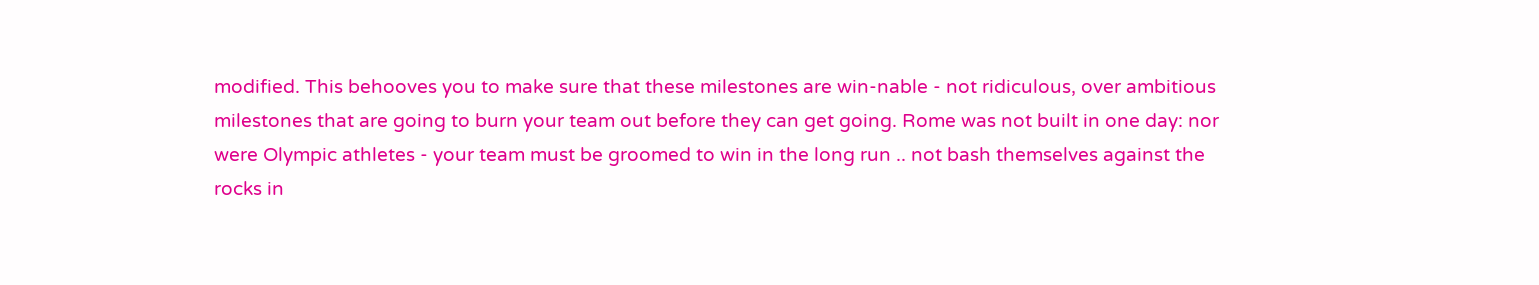modified. This behooves you to make sure that these milestones are win-nable - not ridiculous, over ambitious milestones that are going to burn your team out before they can get going. Rome was not built in one day: nor were Olympic athletes - your team must be groomed to win in the long run .. not bash themselves against the rocks in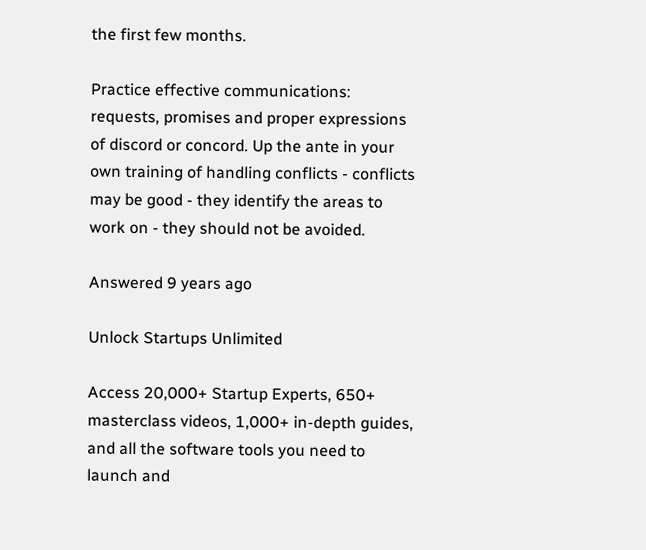the first few months.

Practice effective communications: requests, promises and proper expressions of discord or concord. Up the ante in your own training of handling conflicts - conflicts may be good - they identify the areas to work on - they should not be avoided.

Answered 9 years ago

Unlock Startups Unlimited

Access 20,000+ Startup Experts, 650+ masterclass videos, 1,000+ in-depth guides, and all the software tools you need to launch and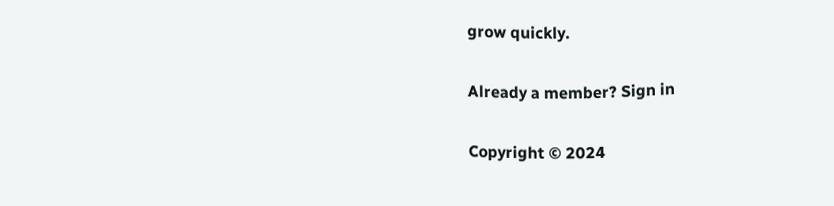grow quickly.

Already a member? Sign in

Copyright © 2024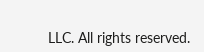LLC. All rights reserved.